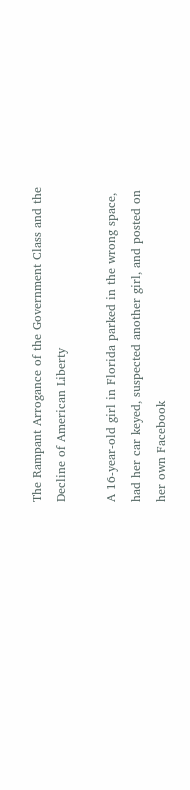The Rampant Arrogance of the Government Class and the Decline of American Liberty

A 16-year-old girl in Florida parked in the wrong space, had her car keyed, suspected another girl, and posted on her own Facebook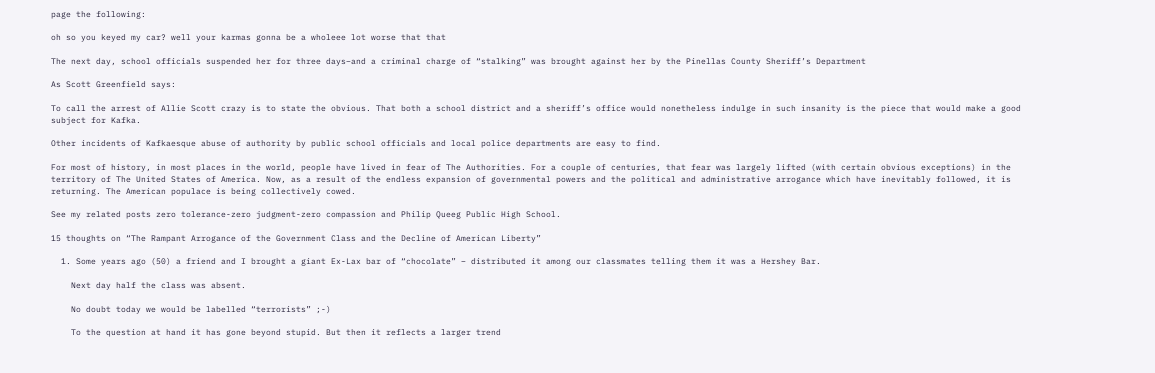page the following:

oh so you keyed my car? well your karmas gonna be a wholeee lot worse that that

The next day, school officials suspended her for three days–and a criminal charge of “stalking” was brought against her by the Pinellas County Sheriff’s Department

As Scott Greenfield says:

To call the arrest of Allie Scott crazy is to state the obvious. That both a school district and a sheriff’s office would nonetheless indulge in such insanity is the piece that would make a good subject for Kafka.

Other incidents of Kafkaesque abuse of authority by public school officials and local police departments are easy to find.

For most of history, in most places in the world, people have lived in fear of The Authorities. For a couple of centuries, that fear was largely lifted (with certain obvious exceptions) in the territory of The United States of America. Now, as a result of the endless expansion of governmental powers and the political and administrative arrogance which have inevitably followed, it is returning. The American populace is being collectively cowed.

See my related posts zero tolerance-zero judgment-zero compassion and Philip Queeg Public High School.

15 thoughts on “The Rampant Arrogance of the Government Class and the Decline of American Liberty”

  1. Some years ago (50) a friend and I brought a giant Ex-Lax bar of “chocolate” – distributed it among our classmates telling them it was a Hershey Bar.

    Next day half the class was absent.

    No doubt today we would be labelled “terrorists” ;-)

    To the question at hand it has gone beyond stupid. But then it reflects a larger trend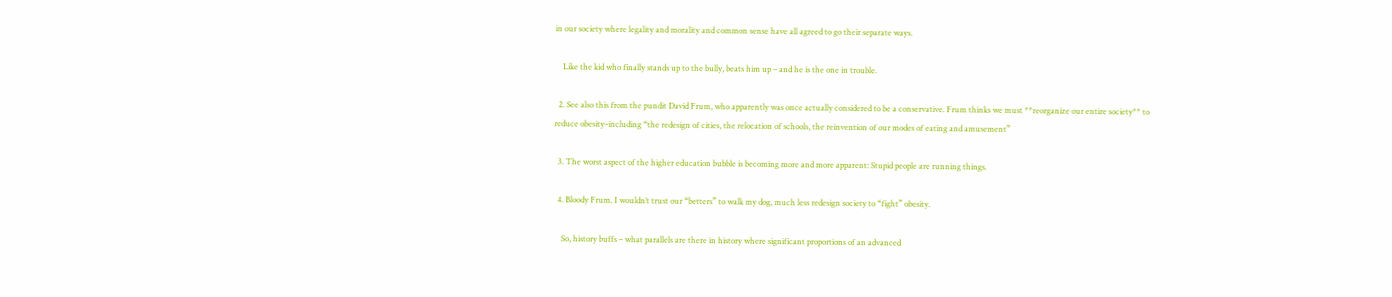in our society where legality and morality and common sense have all agreed to go their separate ways.

    Like the kid who finally stands up to the bully, beats him up – and he is the one in trouble.

  2. See also this from the pundit David Frum, who apparently was once actually considered to be a conservative. Frum thinks we must **reorganize our entire society** to reduce obesity–including “the redesign of cities, the relocation of schools, the reinvention of our modes of eating and amusement”

  3. The worst aspect of the higher education bubble is becoming more and more apparent: Stupid people are running things.

  4. Bloody Frum. I wouldn’t trust our “betters” to walk my dog, much less redesign society to “fight” obesity.

    So, history buffs – what parallels are there in history where significant proportions of an advanced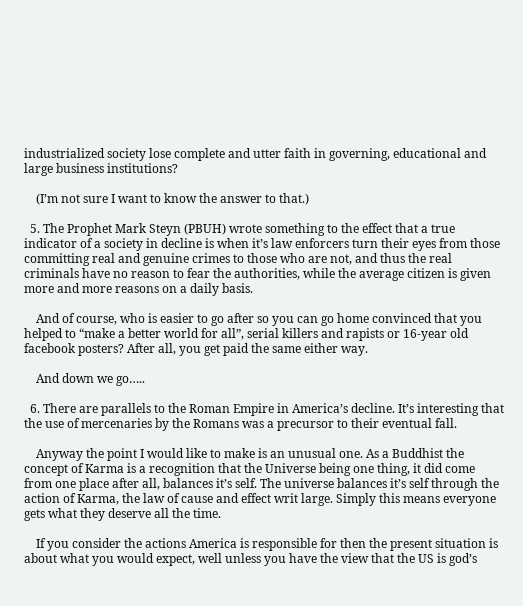industrialized society lose complete and utter faith in governing, educational and large business institutions?

    (I’m not sure I want to know the answer to that.)

  5. The Prophet Mark Steyn (PBUH) wrote something to the effect that a true indicator of a society in decline is when it’s law enforcers turn their eyes from those committing real and genuine crimes to those who are not, and thus the real criminals have no reason to fear the authorities, while the average citizen is given more and more reasons on a daily basis.

    And of course, who is easier to go after so you can go home convinced that you helped to “make a better world for all”, serial killers and rapists or 16-year old facebook posters? After all, you get paid the same either way.

    And down we go…..

  6. There are parallels to the Roman Empire in America’s decline. It’s interesting that the use of mercenaries by the Romans was a precursor to their eventual fall.

    Anyway the point I would like to make is an unusual one. As a Buddhist the concept of Karma is a recognition that the Universe being one thing, it did come from one place after all, balances it’s self. The universe balances it’s self through the action of Karma, the law of cause and effect writ large. Simply this means everyone gets what they deserve all the time.

    If you consider the actions America is responsible for then the present situation is about what you would expect, well unless you have the view that the US is god’s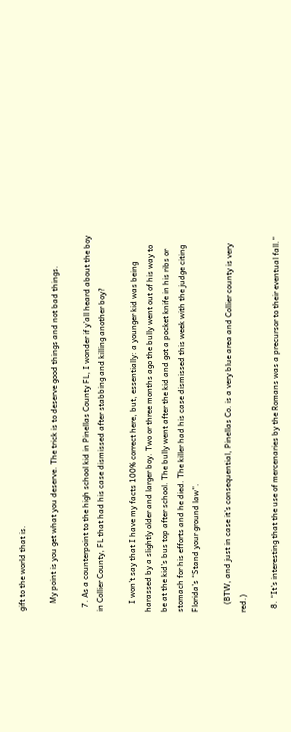gift to the world that is.

    My point is you get what you deserve. The trick is to deserve good things and not bad things.

  7. As a counterpoint to the high school kid in Pinellas County FL, I wonder if y’all heard about the boy in Collier County, FL that had his case dismissed after stabbing and killing another boy?

    I won’t say that I have my facts 100% correct here, but, essentially: a younger kid was being harassed by a slightly older and larger boy. Two or three months ago the bully went out of his way to be at the kid’s bus top after school. The bully went after the kid and got a pocket knife in his ribs or stomach for his efforts and he died. The killer had his case dismissed this week with the judge citing Florida’s “Stand your ground law”.

    (BTW, and just in case it’s consequential, Pinellas Co. is a very blue area and Collier county is very red.)

  8. “It’s interesting that the use of mercenaries by the Romans was a precursor to their eventual fall.”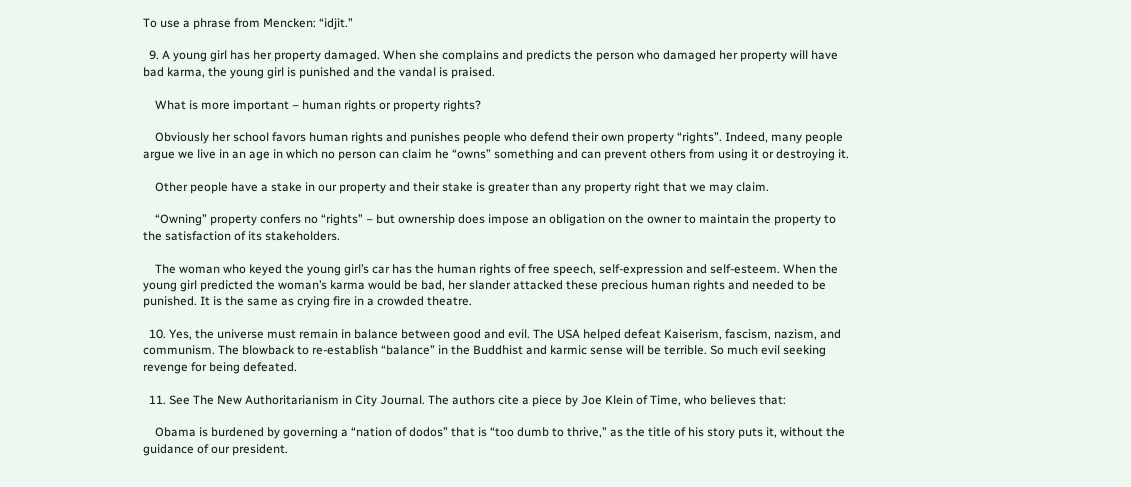To use a phrase from Mencken: “idjit.”

  9. A young girl has her property damaged. When she complains and predicts the person who damaged her property will have bad karma, the young girl is punished and the vandal is praised.

    What is more important – human rights or property rights?

    Obviously her school favors human rights and punishes people who defend their own property “rights”. Indeed, many people argue we live in an age in which no person can claim he “owns” something and can prevent others from using it or destroying it.

    Other people have a stake in our property and their stake is greater than any property right that we may claim.

    “Owning” property confers no “rights” – but ownership does impose an obligation on the owner to maintain the property to the satisfaction of its stakeholders.

    The woman who keyed the young girl’s car has the human rights of free speech, self-expression and self-esteem. When the young girl predicted the woman’s karma would be bad, her slander attacked these precious human rights and needed to be punished. It is the same as crying fire in a crowded theatre.

  10. Yes, the universe must remain in balance between good and evil. The USA helped defeat Kaiserism, fascism, nazism, and communism. The blowback to re-establish “balance” in the Buddhist and karmic sense will be terrible. So much evil seeking revenge for being defeated.

  11. See The New Authoritarianism in City Journal. The authors cite a piece by Joe Klein of Time, who believes that:

    Obama is burdened by governing a “nation of dodos” that is “too dumb to thrive,” as the title of his story puts it, without the guidance of our president.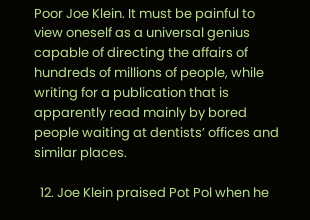Poor Joe Klein. It must be painful to view oneself as a universal genius capable of directing the affairs of hundreds of millions of people, while writing for a publication that is apparently read mainly by bored people waiting at dentists’ offices and similar places.

  12. Joe Klein praised Pot Pol when he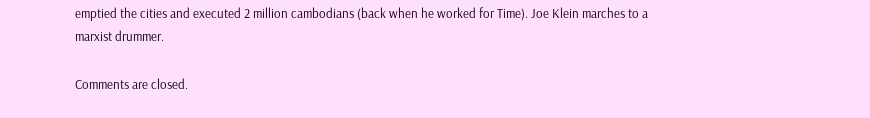emptied the cities and executed 2 million cambodians (back when he worked for Time). Joe Klein marches to a marxist drummer.

Comments are closed.